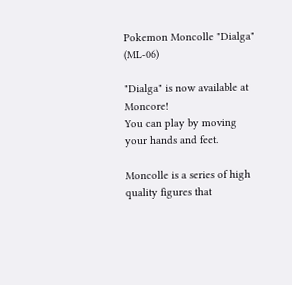Pokemon Moncolle "Dialga" (ML-06)

"Dialga" is now available at Moncore!
You can play by moving your hands and feet.

Moncolle is a series of high quality figures that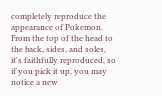completely reproduce the appearance of Pokemon.
From the top of the head to the back, sides, and soles, it's faithfully reproduced, so
if you pick it up, you may notice a new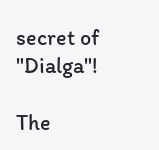secret of "Dialga"!

The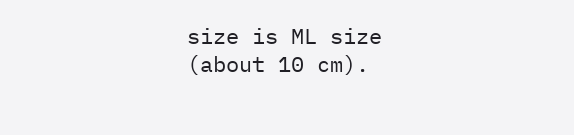size is ML size (about 10 cm).